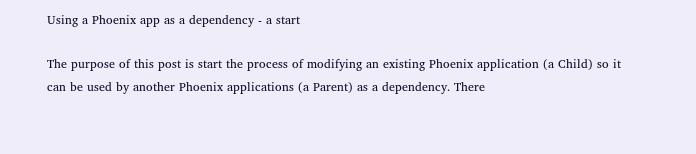Using a Phoenix app as a dependency - a start

The purpose of this post is start the process of modifying an existing Phoenix application (a Child) so it can be used by another Phoenix applications (a Parent) as a dependency. There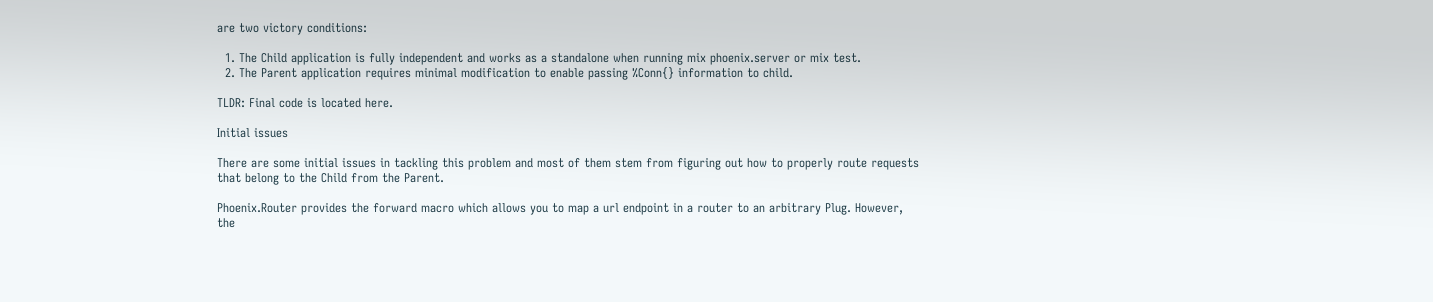are two victory conditions:

  1. The Child application is fully independent and works as a standalone when running mix phoenix.server or mix test.
  2. The Parent application requires minimal modification to enable passing %Conn{} information to child.

TLDR: Final code is located here.

Initial issues

There are some initial issues in tackling this problem and most of them stem from figuring out how to properly route requests that belong to the Child from the Parent.

Phoenix.Router provides the forward macro which allows you to map a url endpoint in a router to an arbitrary Plug. However, the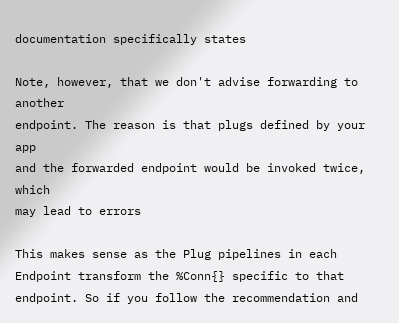documentation specifically states

Note, however, that we don't advise forwarding to another
endpoint. The reason is that plugs defined by your app
and the forwarded endpoint would be invoked twice, which
may lead to errors

This makes sense as the Plug pipelines in each Endpoint transform the %Conn{} specific to that endpoint. So if you follow the recommendation and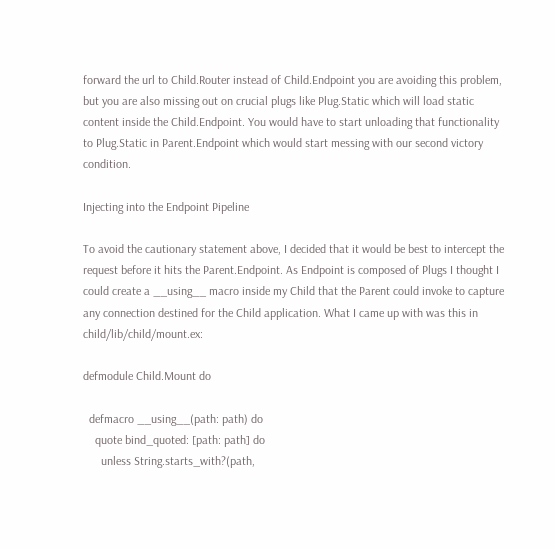forward the url to Child.Router instead of Child.Endpoint you are avoiding this problem, but you are also missing out on crucial plugs like Plug.Static which will load static content inside the Child.Endpoint. You would have to start unloading that functionality to Plug.Static in Parent.Endpoint which would start messing with our second victory condition.

Injecting into the Endpoint Pipeline

To avoid the cautionary statement above, I decided that it would be best to intercept the request before it hits the Parent.Endpoint. As Endpoint is composed of Plugs I thought I could create a __using__ macro inside my Child that the Parent could invoke to capture any connection destined for the Child application. What I came up with was this in child/lib/child/mount.ex:

defmodule Child.Mount do

  defmacro __using__(path: path) do
    quote bind_quoted: [path: path] do
      unless String.starts_with?(path,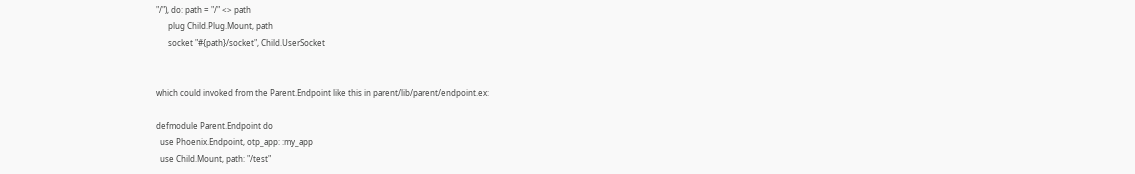"/"), do: path = "/" <> path
      plug Child.Plug.Mount, path
      socket "#{path}/socket", Child.UserSocket


which could invoked from the Parent.Endpoint like this in parent/lib/parent/endpoint.ex:

defmodule Parent.Endpoint do
  use Phoenix.Endpoint, otp_app: :my_app
  use Child.Mount, path: "/test"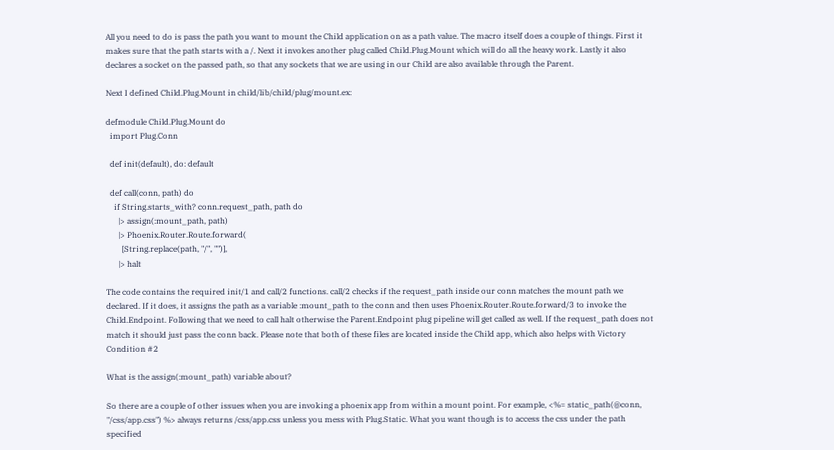All you need to do is pass the path you want to mount the Child application on as a path value. The macro itself does a couple of things. First it makes sure that the path starts with a /. Next it invokes another plug called Child.Plug.Mount which will do all the heavy work. Lastly it also declares a socket on the passed path, so that any sockets that we are using in our Child are also available through the Parent.

Next I defined Child.Plug.Mount in child/lib/child/plug/mount.ex:

defmodule Child.Plug.Mount do
  import Plug.Conn

  def init(default), do: default

  def call(conn, path) do
    if String.starts_with? conn.request_path, path do
      |> assign(:mount_path, path)
      |> Phoenix.Router.Route.forward(
        [String.replace(path, "/", "")],
      |> halt

The code contains the required init/1 and call/2 functions. call/2 checks if the request_path inside our conn matches the mount path we declared. If it does, it assigns the path as a variable :mount_path to the conn and then uses Phoenix.Router.Route.forward/3 to invoke the Child.Endpoint. Following that we need to call halt otherwise the Parent.Endpoint plug pipeline will get called as well. If the request_path does not match it should just pass the conn back. Please note that both of these files are located inside the Child app, which also helps with Victory Condition #2

What is the assign(:mount_path) variable about?

So there are a couple of other issues when you are invoking a phoenix app from within a mount point. For example, <%= static_path(@conn, "/css/app.css") %> always returns /css/app.css unless you mess with Plug.Static. What you want though is to access the css under the path specified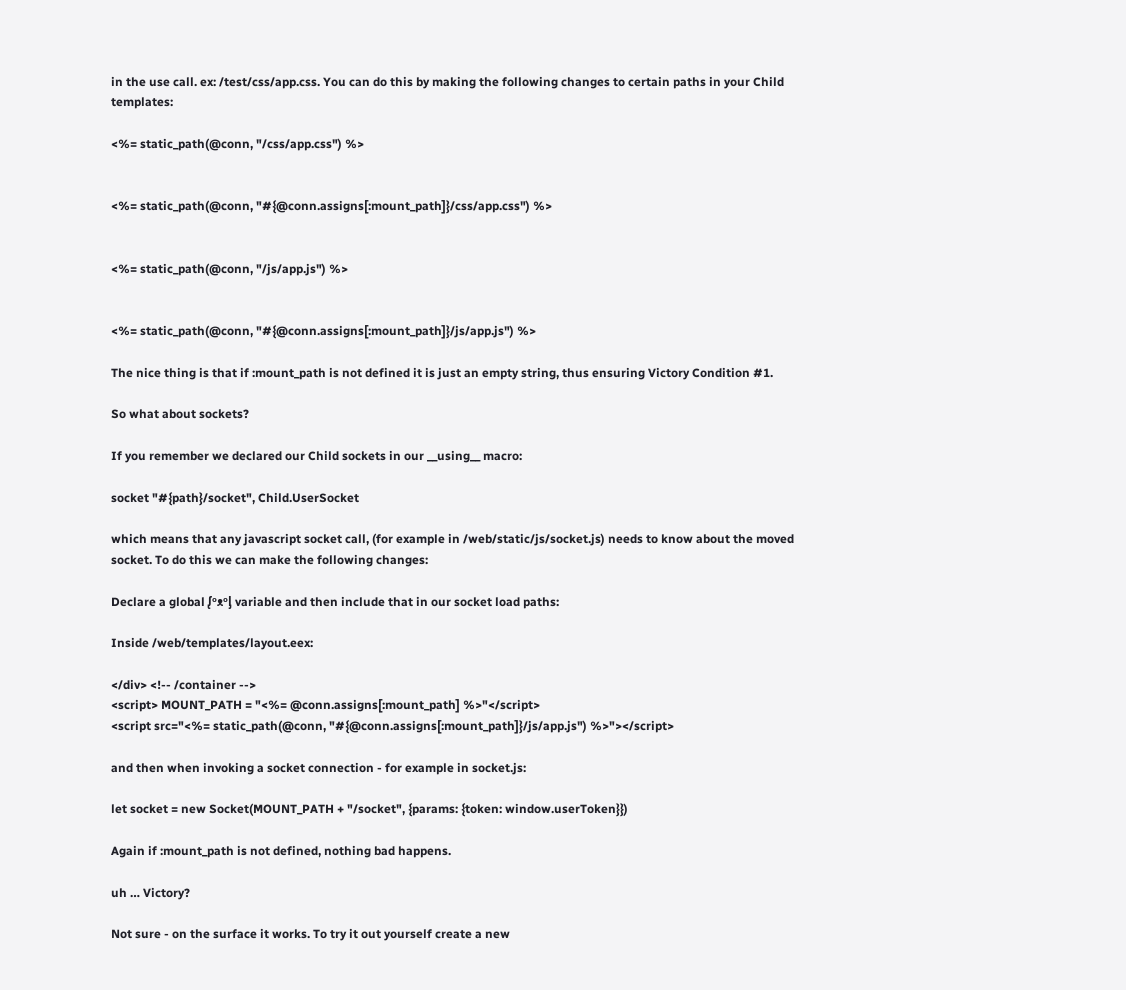in the use call. ex: /test/css/app.css. You can do this by making the following changes to certain paths in your Child templates:

<%= static_path(@conn, "/css/app.css") %>


<%= static_path(@conn, "#{@conn.assigns[:mount_path]}/css/app.css") %>


<%= static_path(@conn, "/js/app.js") %>


<%= static_path(@conn, "#{@conn.assigns[:mount_path]}/js/app.js") %>

The nice thing is that if :mount_path is not defined it is just an empty string, thus ensuring Victory Condition #1.

So what about sockets?

If you remember we declared our Child sockets in our __using__ macro:

socket "#{path}/socket", Child.UserSocket

which means that any javascript socket call, (for example in /web/static/js/socket.js) needs to know about the moved socket. To do this we can make the following changes:

Declare a global ᶘᵒᴥᵒᶅ variable and then include that in our socket load paths:

Inside /web/templates/layout.eex:

</div> <!-- /container -->
<script> MOUNT_PATH = "<%= @conn.assigns[:mount_path] %>"</script>
<script src="<%= static_path(@conn, "#{@conn.assigns[:mount_path]}/js/app.js") %>"></script>

and then when invoking a socket connection - for example in socket.js:

let socket = new Socket(MOUNT_PATH + "/socket", {params: {token: window.userToken}})

Again if :mount_path is not defined, nothing bad happens.

uh … Victory?

Not sure - on the surface it works. To try it out yourself create a new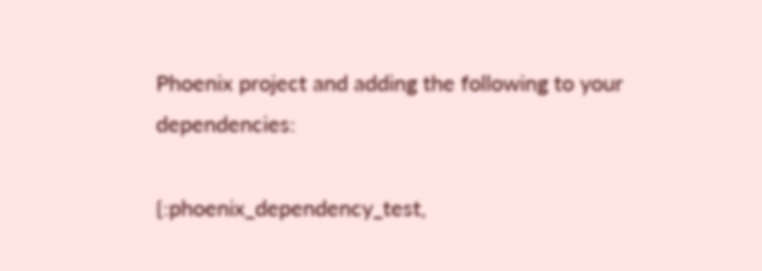Phoenix project and adding the following to your dependencies:

{:phoenix_dependency_test,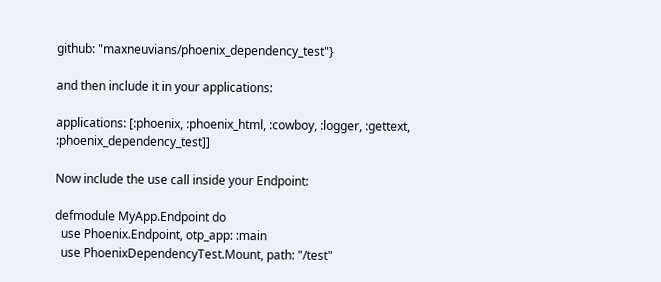github: "maxneuvians/phoenix_dependency_test"}

and then include it in your applications:

applications: [:phoenix, :phoenix_html, :cowboy, :logger, :gettext, :phoenix_dependency_test]]

Now include the use call inside your Endpoint:

defmodule MyApp.Endpoint do
  use Phoenix.Endpoint, otp_app: :main
  use PhoenixDependencyTest.Mount, path: "/test"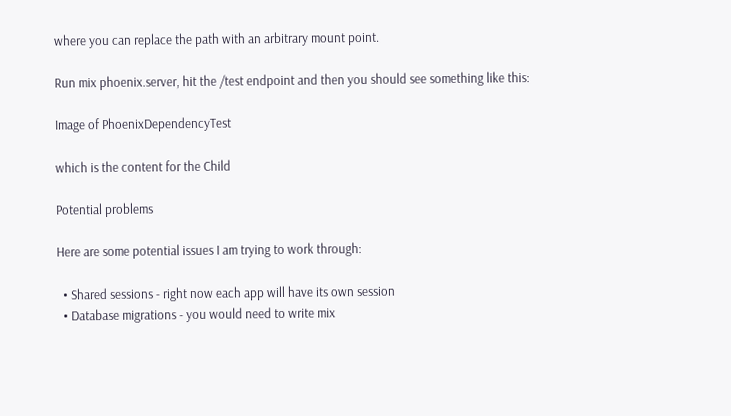where you can replace the path with an arbitrary mount point.

Run mix phoenix.server, hit the /test endpoint and then you should see something like this:

Image of PhoenixDependencyTest

which is the content for the Child

Potential problems

Here are some potential issues I am trying to work through:

  • Shared sessions - right now each app will have its own session
  • Database migrations - you would need to write mix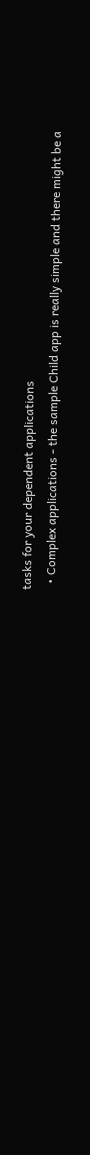tasks for your dependent applications
  • Complex applications - the sample Child app is really simple and there might be a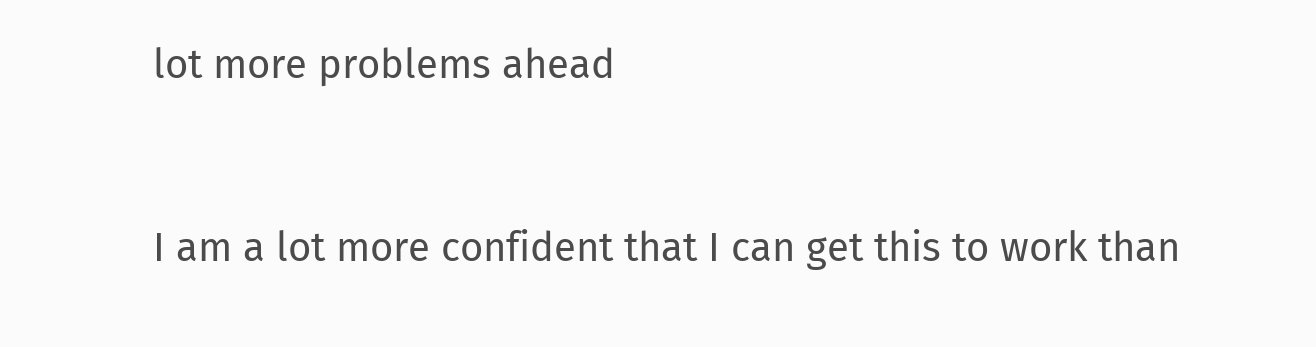lot more problems ahead


I am a lot more confident that I can get this to work than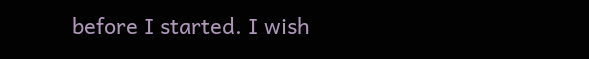before I started. I wish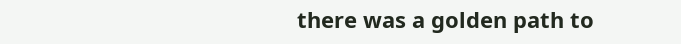there was a golden path to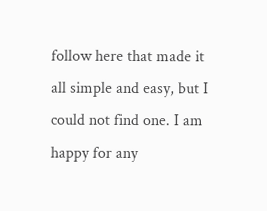follow here that made it all simple and easy, but I could not find one. I am happy for any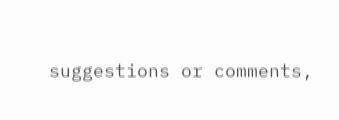suggestions or comments,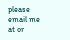please email me at or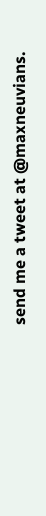send me a tweet at @maxneuvians.